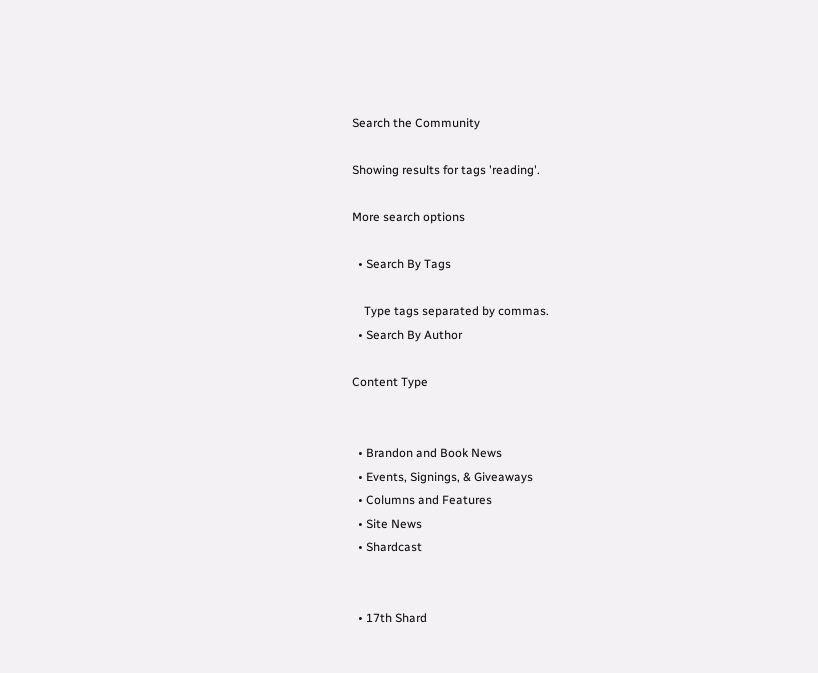Search the Community

Showing results for tags 'reading'.

More search options

  • Search By Tags

    Type tags separated by commas.
  • Search By Author

Content Type


  • Brandon and Book News
  • Events, Signings, & Giveaways
  • Columns and Features
  • Site News
  • Shardcast


  • 17th Shard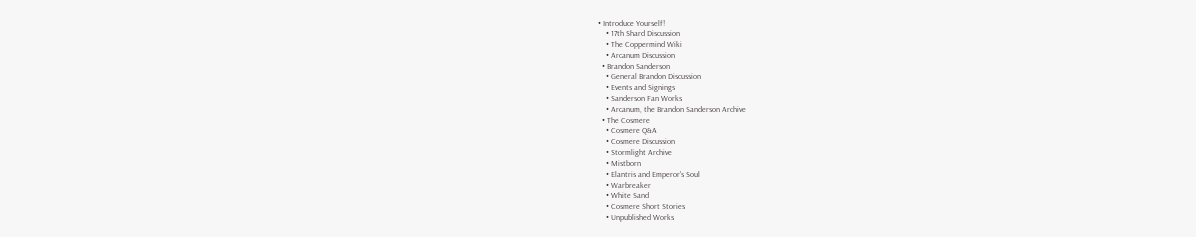• Introduce Yourself!
    • 17th Shard Discussion
    • The Coppermind Wiki
    • Arcanum Discussion
  • Brandon Sanderson
    • General Brandon Discussion
    • Events and Signings
    • Sanderson Fan Works
    • Arcanum, the Brandon Sanderson Archive
  • The Cosmere
    • Cosmere Q&A
    • Cosmere Discussion
    • Stormlight Archive
    • Mistborn
    • Elantris and Emperor's Soul
    • Warbreaker
    • White Sand
    • Cosmere Short Stories
    • Unpublished Works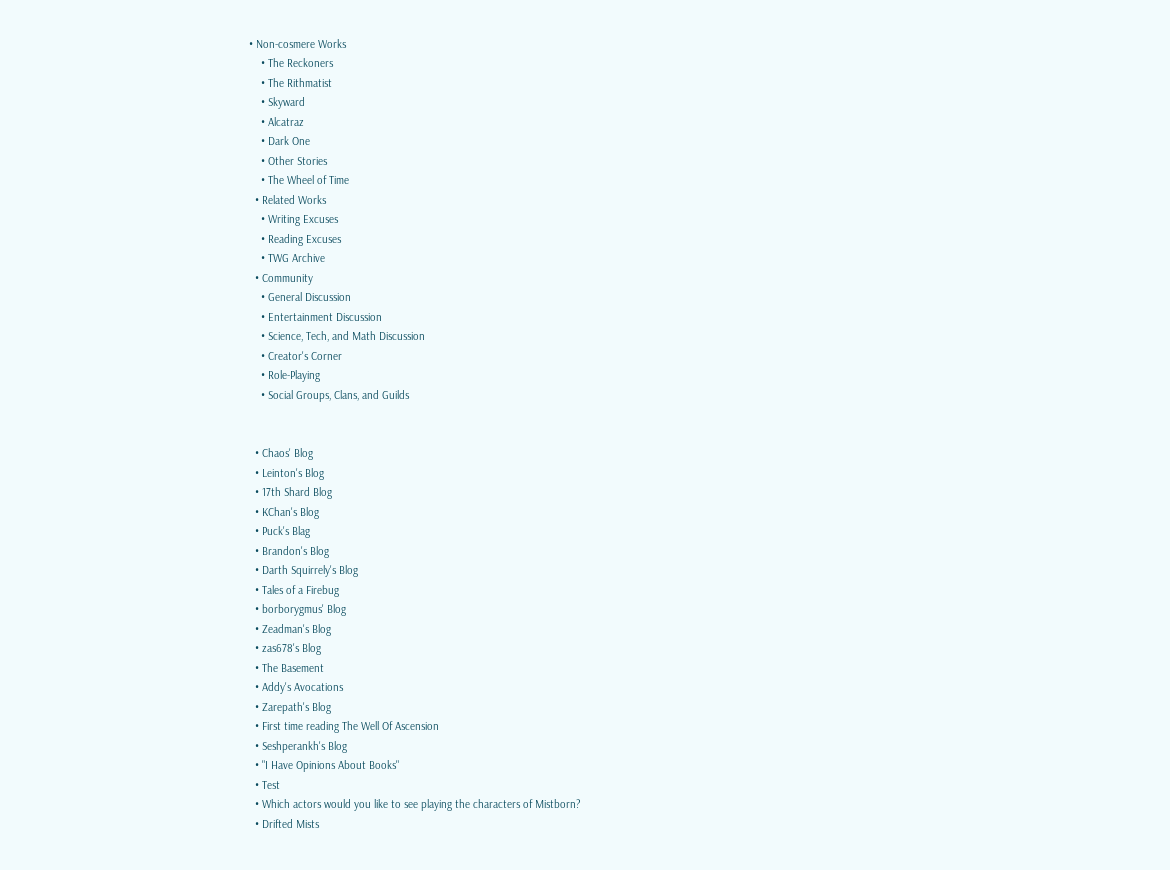• Non-cosmere Works
    • The Reckoners
    • The Rithmatist
    • Skyward
    • Alcatraz
    • Dark One
    • Other Stories
    • The Wheel of Time
  • Related Works
    • Writing Excuses
    • Reading Excuses
    • TWG Archive
  • Community
    • General Discussion
    • Entertainment Discussion
    • Science, Tech, and Math Discussion
    • Creator's Corner
    • Role-Playing
    • Social Groups, Clans, and Guilds


  • Chaos' Blog
  • Leinton's Blog
  • 17th Shard Blog
  • KChan's Blog
  • Puck's Blag
  • Brandon's Blog
  • Darth Squirrely's Blog
  • Tales of a Firebug
  • borborygmus' Blog
  • Zeadman's Blog
  • zas678's Blog
  • The Basement
  • Addy's Avocations
  • Zarepath's Blog
  • First time reading The Well Of Ascension
  • Seshperankh's Blog
  • "I Have Opinions About Books"
  • Test
  • Which actors would you like to see playing the characters of Mistborn?
  • Drifted Mists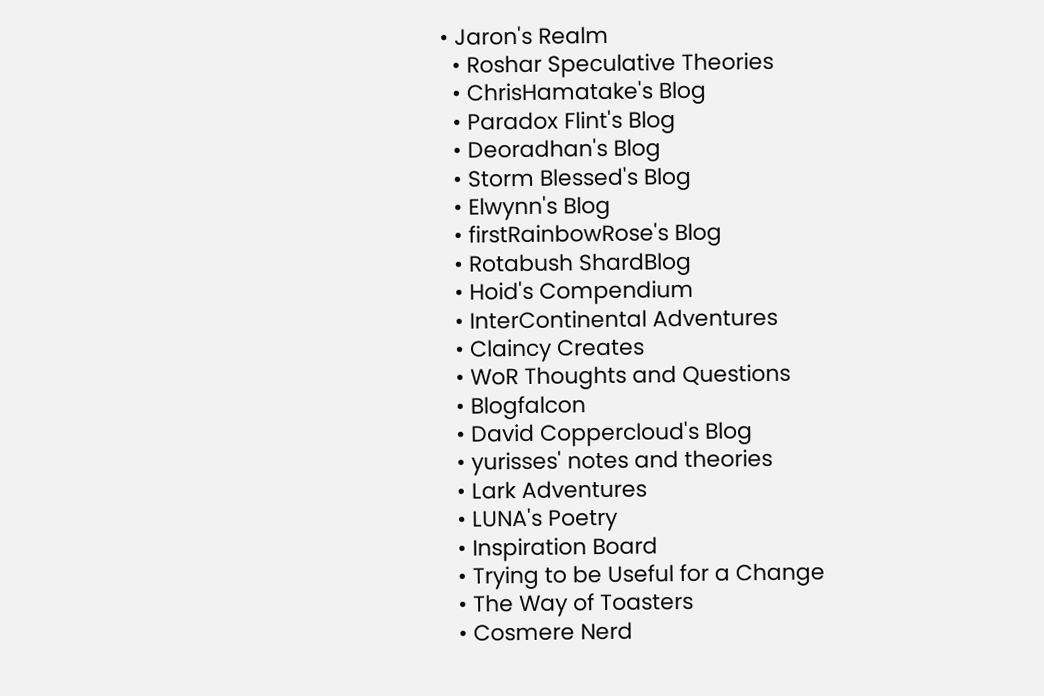• Jaron's Realm
  • Roshar Speculative Theories
  • ChrisHamatake's Blog
  • Paradox Flint's Blog
  • Deoradhan's Blog
  • Storm Blessed's Blog
  • Elwynn's Blog
  • firstRainbowRose's Blog
  • Rotabush ShardBlog
  • Hoid's Compendium
  • InterContinental Adventures
  • Claincy Creates
  • WoR Thoughts and Questions
  • Blogfalcon
  • David Coppercloud's Blog
  • yurisses' notes and theories
  • Lark Adventures
  • LUNA's Poetry
  • Inspiration Board
  • Trying to be Useful for a Change
  • The Way of Toasters
  • Cosmere Nerd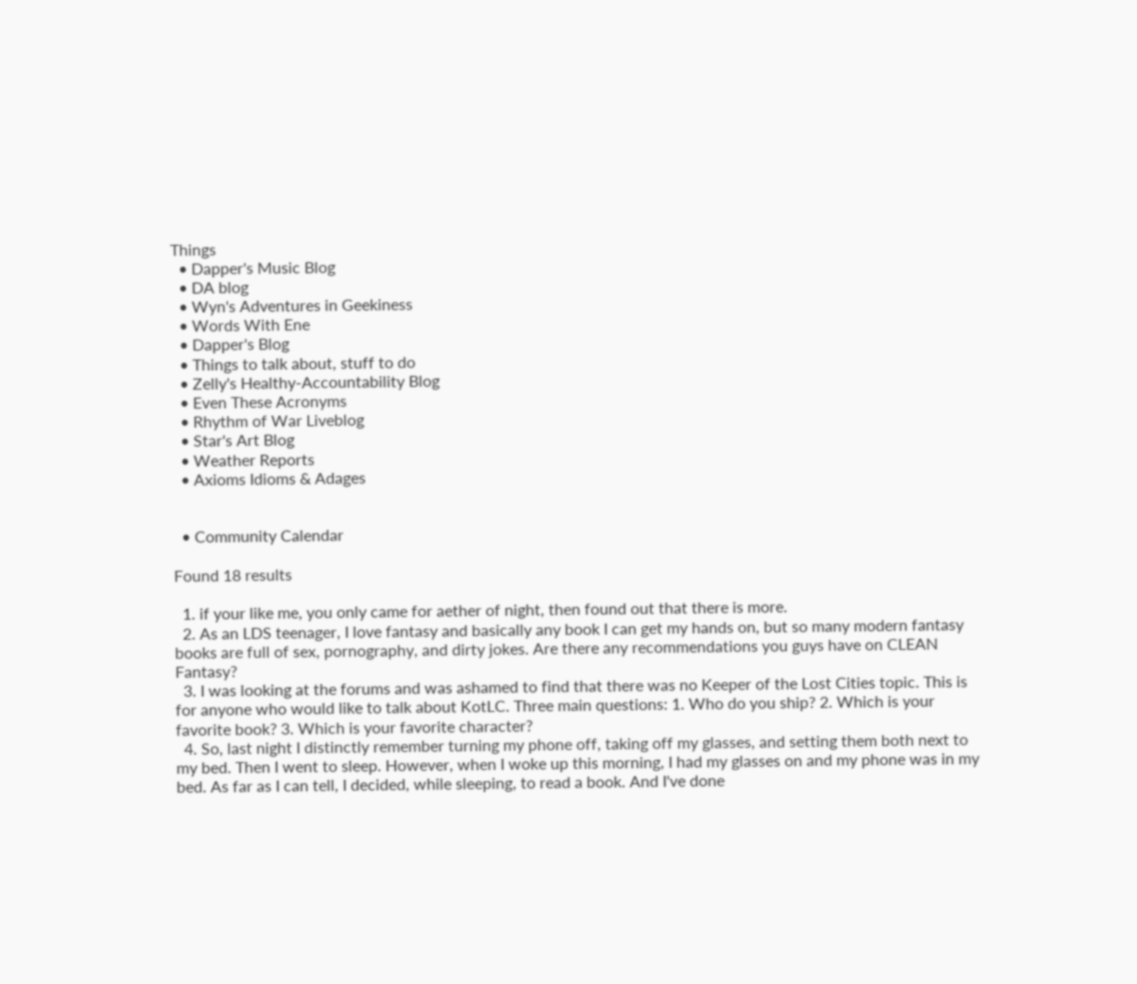Things
  • Dapper's Music Blog
  • DA blog
  • Wyn's Adventures in Geekiness
  • Words With Ene
  • Dapper's Blog
  • Things to talk about, stuff to do
  • Zelly's Healthy-Accountability Blog
  • Even These Acronyms
  • Rhythm of War Liveblog
  • Star's Art Blog
  • Weather Reports
  • Axioms Idioms & Adages


  • Community Calendar

Found 18 results

  1. if your like me, you only came for aether of night, then found out that there is more.
  2. As an LDS teenager, I love fantasy and basically any book I can get my hands on, but so many modern fantasy books are full of sex, pornography, and dirty jokes. Are there any recommendations you guys have on CLEAN Fantasy?
  3. I was looking at the forums and was ashamed to find that there was no Keeper of the Lost Cities topic. This is for anyone who would like to talk about KotLC. Three main questions: 1. Who do you ship? 2. Which is your favorite book? 3. Which is your favorite character?
  4. So, last night I distinctly remember turning my phone off, taking off my glasses, and setting them both next to my bed. Then I went to sleep. However, when I woke up this morning, I had my glasses on and my phone was in my bed. As far as I can tell, I decided, while sleeping, to read a book. And I've done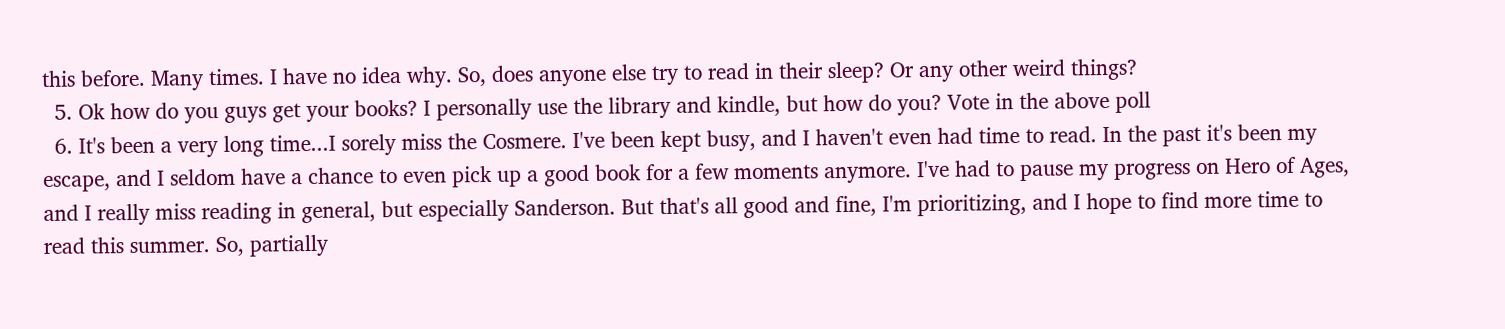this before. Many times. I have no idea why. So, does anyone else try to read in their sleep? Or any other weird things?
  5. Ok how do you guys get your books? I personally use the library and kindle, but how do you? Vote in the above poll
  6. It's been a very long time...I sorely miss the Cosmere. I've been kept busy, and I haven't even had time to read. In the past it's been my escape, and I seldom have a chance to even pick up a good book for a few moments anymore. I've had to pause my progress on Hero of Ages, and I really miss reading in general, but especially Sanderson. But that's all good and fine, I'm prioritizing, and I hope to find more time to read this summer. So, partially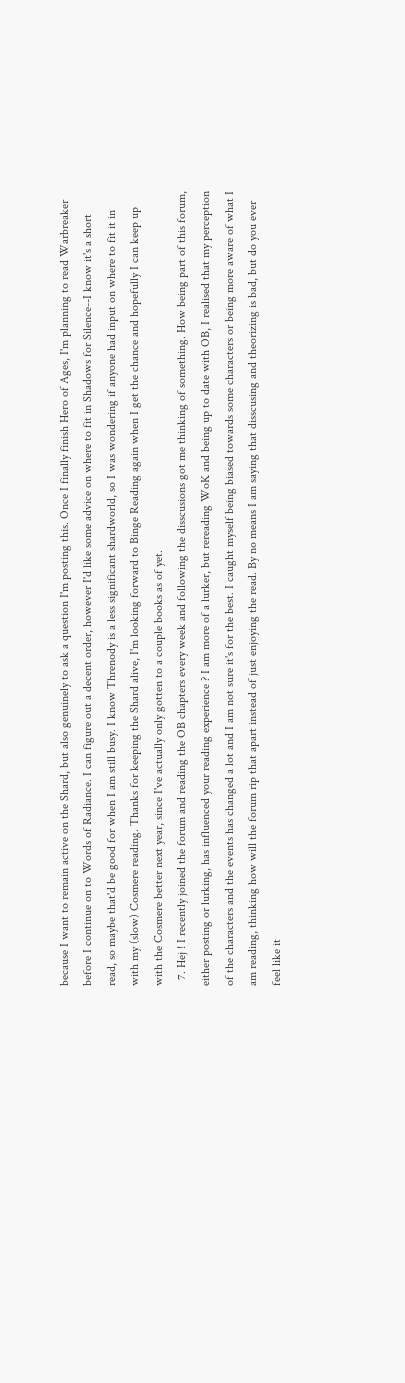because I want to remain active on the Shard, but also genuinely to ask a question I'm posting this. Once I finally finish Hero of Ages, I'm planning to read Warbreaker before I continue on to Words of Radiance. I can figure out a decent order, however I'd like some advice on where to fit in Shadows for Silence--I know it's a short read, so maybe that'd be good for when I am still busy. I know Threnody is a less significant shardworld, so I was wondering if anyone had input on where to fit it in with my (slow) Cosmere reading. Thanks for keeping the Shard alive, I'm looking forward to Binge Reading again when I get the chance and hopefully I can keep up with the Cosmere better next year, since I've actually only gotten to a couple books as of yet.
  7. Hej ! I recently joined the forum and reading the OB chapters every week and following the disscusions got me thinking of something. How being part of this forum, either posting or lurking, has influenced your reading experience ? I am more of a lurker, but rereading WoK and being up to date with OB, I realised that my perception of the characters and the events has changed a lot and I am not sure it's for the best. I caught myself being biased towards some characters or being more aware of what I am reading, thinking how will the forum rip that apart instead of just enjoying the read. By no means I am saying that disscusing and theorizing is bad, but do you ever feel like it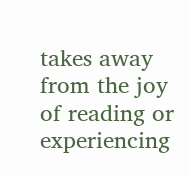takes away from the joy of reading or experiencing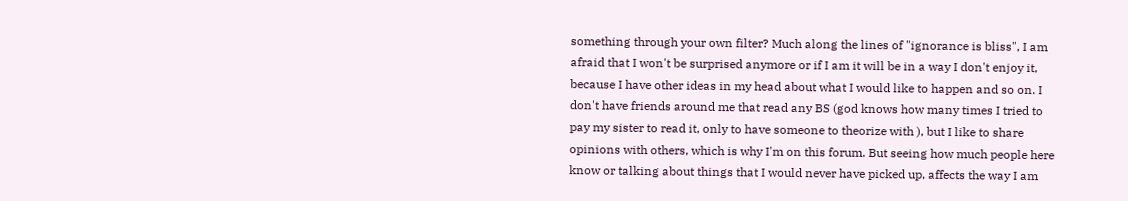something through your own filter? Much along the lines of "ignorance is bliss", I am afraid that I won't be surprised anymore or if I am it will be in a way I don't enjoy it, because I have other ideas in my head about what I would like to happen and so on. I don't have friends around me that read any BS (god knows how many times I tried to pay my sister to read it, only to have someone to theorize with ), but I like to share opinions with others, which is why I'm on this forum. But seeing how much people here know or talking about things that I would never have picked up, affects the way I am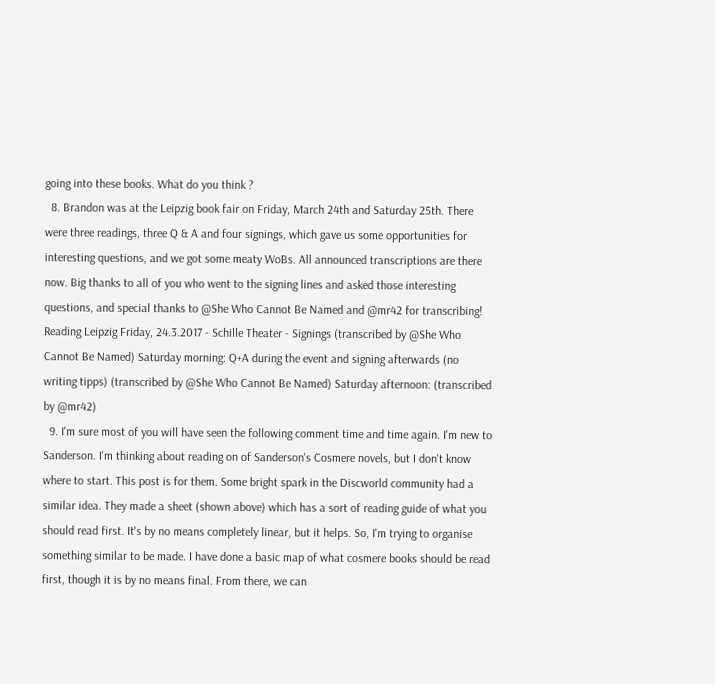going into these books. What do you think ?
  8. Brandon was at the Leipzig book fair on Friday, March 24th and Saturday 25th. There were three readings, three Q & A and four signings, which gave us some opportunities for interesting questions, and we got some meaty WoBs. All announced transcriptions are there now. Big thanks to all of you who went to the signing lines and asked those interesting questions, and special thanks to @She Who Cannot Be Named and @mr42 for transcribing! Reading Leipzig Friday, 24.3.2017 - Schille Theater - Signings (transcribed by @She Who Cannot Be Named) Saturday morning: Q+A during the event and signing afterwards (no writing tipps) (transcribed by @She Who Cannot Be Named) Saturday afternoon: (transcribed by @mr42)
  9. I'm sure most of you will have seen the following comment time and time again. I'm new to Sanderson. I'm thinking about reading on of Sanderson's Cosmere novels, but I don't know where to start. This post is for them. Some bright spark in the Discworld community had a similar idea. They made a sheet (shown above) which has a sort of reading guide of what you should read first. It's by no means completely linear, but it helps. So, I'm trying to organise something similar to be made. I have done a basic map of what cosmere books should be read first, though it is by no means final. From there, we can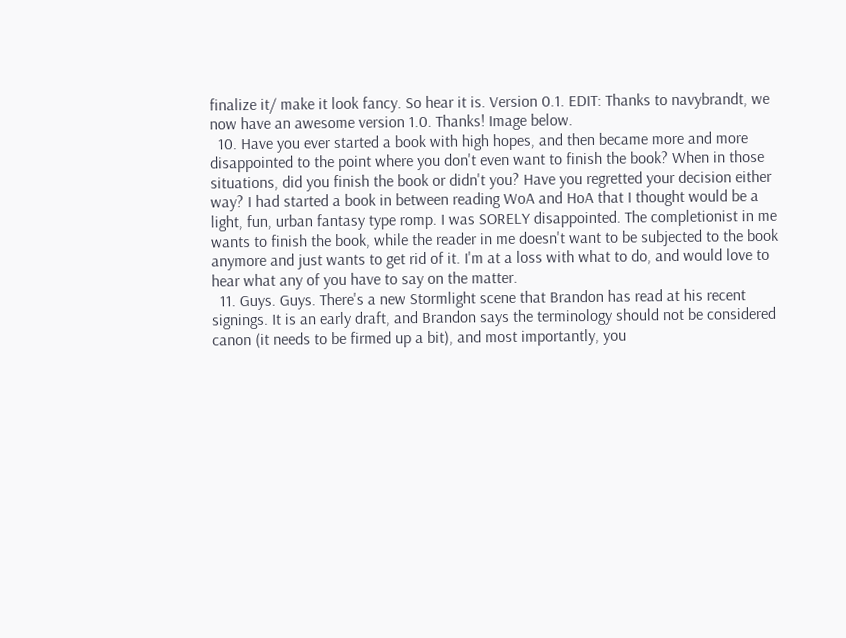finalize it/ make it look fancy. So hear it is. Version 0.1. EDIT: Thanks to navybrandt, we now have an awesome version 1.0. Thanks! Image below.
  10. Have you ever started a book with high hopes, and then became more and more disappointed to the point where you don't even want to finish the book? When in those situations, did you finish the book or didn't you? Have you regretted your decision either way? I had started a book in between reading WoA and HoA that I thought would be a light, fun, urban fantasy type romp. I was SORELY disappointed. The completionist in me wants to finish the book, while the reader in me doesn't want to be subjected to the book anymore and just wants to get rid of it. I'm at a loss with what to do, and would love to hear what any of you have to say on the matter.
  11. Guys. Guys. There's a new Stormlight scene that Brandon has read at his recent signings. It is an early draft, and Brandon says the terminology should not be considered canon (it needs to be firmed up a bit), and most importantly, you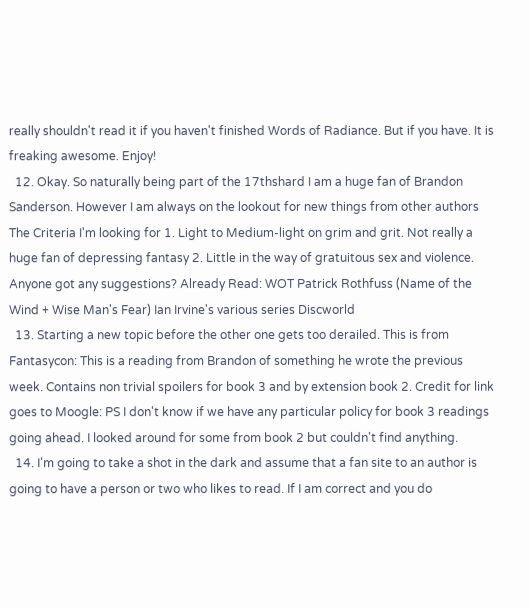really shouldn't read it if you haven't finished Words of Radiance. But if you have. It is freaking awesome. Enjoy!
  12. Okay. So naturally being part of the 17thshard I am a huge fan of Brandon Sanderson. However I am always on the lookout for new things from other authors The Criteria I'm looking for 1. Light to Medium-light on grim and grit. Not really a huge fan of depressing fantasy 2. Little in the way of gratuitous sex and violence. Anyone got any suggestions? Already Read: WOT Patrick Rothfuss (Name of the Wind + Wise Man's Fear) Ian Irvine's various series Discworld
  13. Starting a new topic before the other one gets too derailed. This is from Fantasycon: This is a reading from Brandon of something he wrote the previous week. Contains non trivial spoilers for book 3 and by extension book 2. Credit for link goes to Moogle: PS I don't know if we have any particular policy for book 3 readings going ahead. I looked around for some from book 2 but couldn't find anything.
  14. I'm going to take a shot in the dark and assume that a fan site to an author is going to have a person or two who likes to read. If I am correct and you do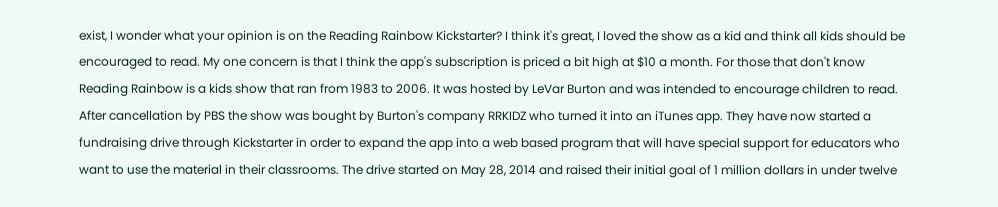exist, I wonder what your opinion is on the Reading Rainbow Kickstarter? I think it's great, I loved the show as a kid and think all kids should be encouraged to read. My one concern is that I think the app's subscription is priced a bit high at $10 a month. For those that don't know Reading Rainbow is a kids show that ran from 1983 to 2006. It was hosted by LeVar Burton and was intended to encourage children to read. After cancellation by PBS the show was bought by Burton's company RRKIDZ who turned it into an iTunes app. They have now started a fundraising drive through Kickstarter in order to expand the app into a web based program that will have special support for educators who want to use the material in their classrooms. The drive started on May 28, 2014 and raised their initial goal of 1 million dollars in under twelve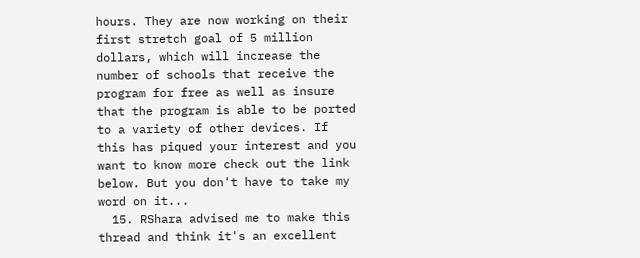hours. They are now working on their first stretch goal of 5 million dollars, which will increase the number of schools that receive the program for free as well as insure that the program is able to be ported to a variety of other devices. If this has piqued your interest and you want to know more check out the link below. But you don't have to take my word on it...
  15. RShara advised me to make this thread and think it's an excellent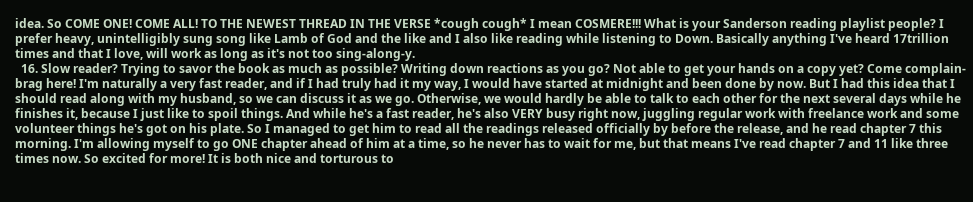idea. So COME ONE! COME ALL! TO THE NEWEST THREAD IN THE VERSE *cough cough* I mean COSMERE!!! What is your Sanderson reading playlist people? I prefer heavy, unintelligibly sung song like Lamb of God and the like and I also like reading while listening to Down. Basically anything I've heard 17trillion times and that I love, will work as long as it's not too sing-along-y.
  16. Slow reader? Trying to savor the book as much as possible? Writing down reactions as you go? Not able to get your hands on a copy yet? Come complain-brag here! I'm naturally a very fast reader, and if I had truly had it my way, I would have started at midnight and been done by now. But I had this idea that I should read along with my husband, so we can discuss it as we go. Otherwise, we would hardly be able to talk to each other for the next several days while he finishes it, because I just like to spoil things. And while he's a fast reader, he's also VERY busy right now, juggling regular work with freelance work and some volunteer things he's got on his plate. So I managed to get him to read all the readings released officially by before the release, and he read chapter 7 this morning. I'm allowing myself to go ONE chapter ahead of him at a time, so he never has to wait for me, but that means I've read chapter 7 and 11 like three times now. So excited for more! It is both nice and torturous to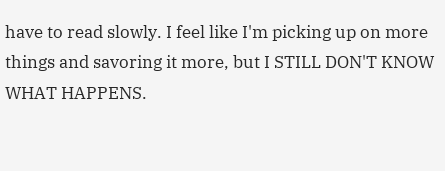have to read slowly. I feel like I'm picking up on more things and savoring it more, but I STILL DON'T KNOW WHAT HAPPENS.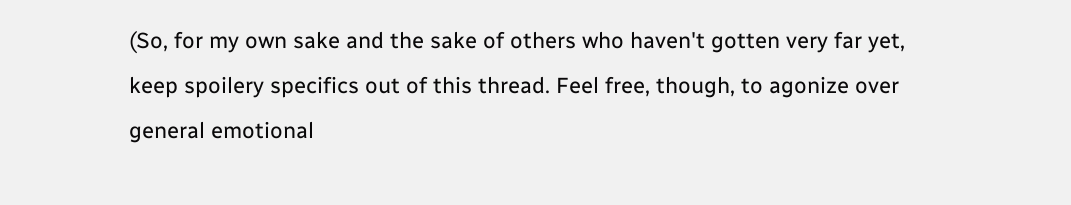(So, for my own sake and the sake of others who haven't gotten very far yet, keep spoilery specifics out of this thread. Feel free, though, to agonize over general emotional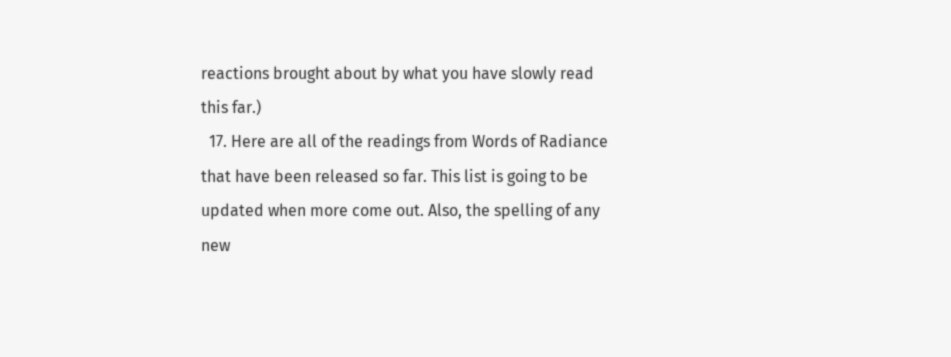reactions brought about by what you have slowly read this far.)
  17. Here are all of the readings from Words of Radiance that have been released so far. This list is going to be updated when more come out. Also, the spelling of any new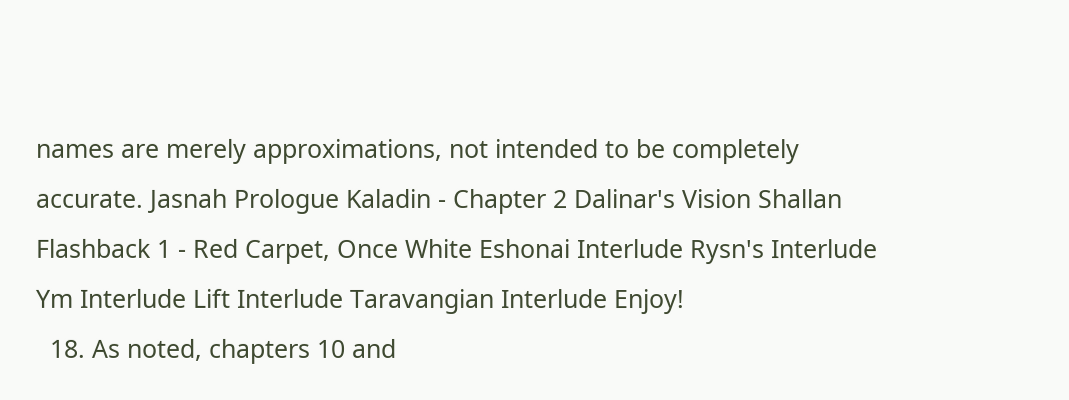names are merely approximations, not intended to be completely accurate. Jasnah Prologue Kaladin - Chapter 2 Dalinar's Vision Shallan Flashback 1 - Red Carpet, Once White Eshonai Interlude Rysn's Interlude Ym Interlude Lift Interlude Taravangian Interlude Enjoy!
  18. As noted, chapters 10 and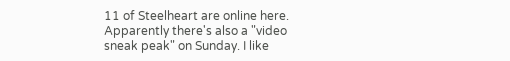11 of Steelheart are online here. Apparently there's also a "video sneak peak" on Sunday. I like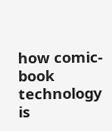how comic-book technology is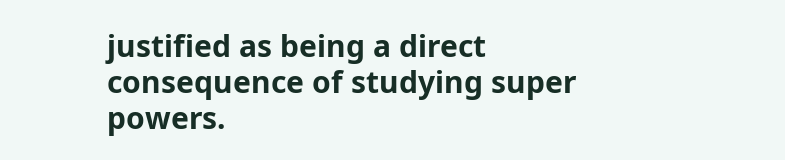justified as being a direct consequence of studying super powers.